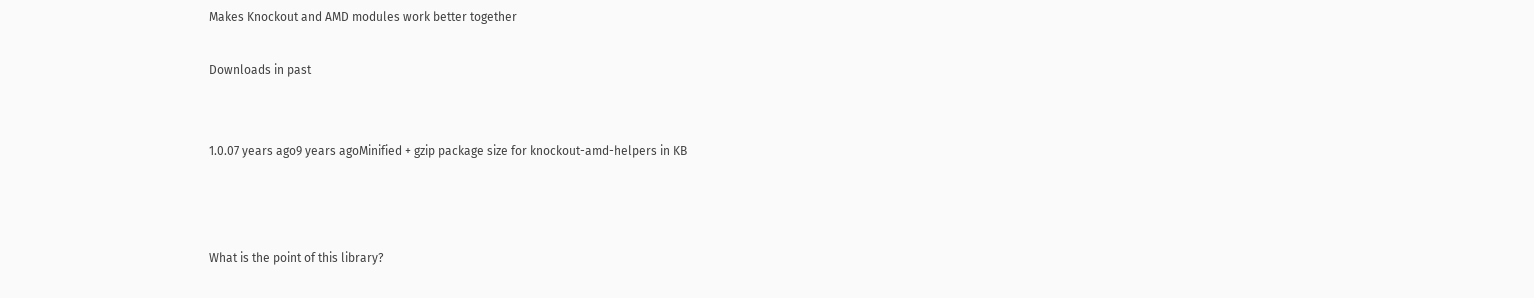Makes Knockout and AMD modules work better together

Downloads in past


1.0.07 years ago9 years agoMinified + gzip package size for knockout-amd-helpers in KB



What is the point of this library?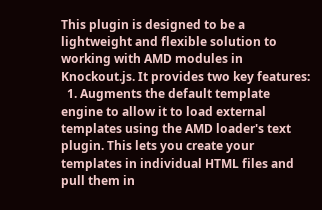This plugin is designed to be a lightweight and flexible solution to working with AMD modules in Knockout.js. It provides two key features:
  1. Augments the default template engine to allow it to load external templates using the AMD loader's text plugin. This lets you create your templates in individual HTML files and pull them in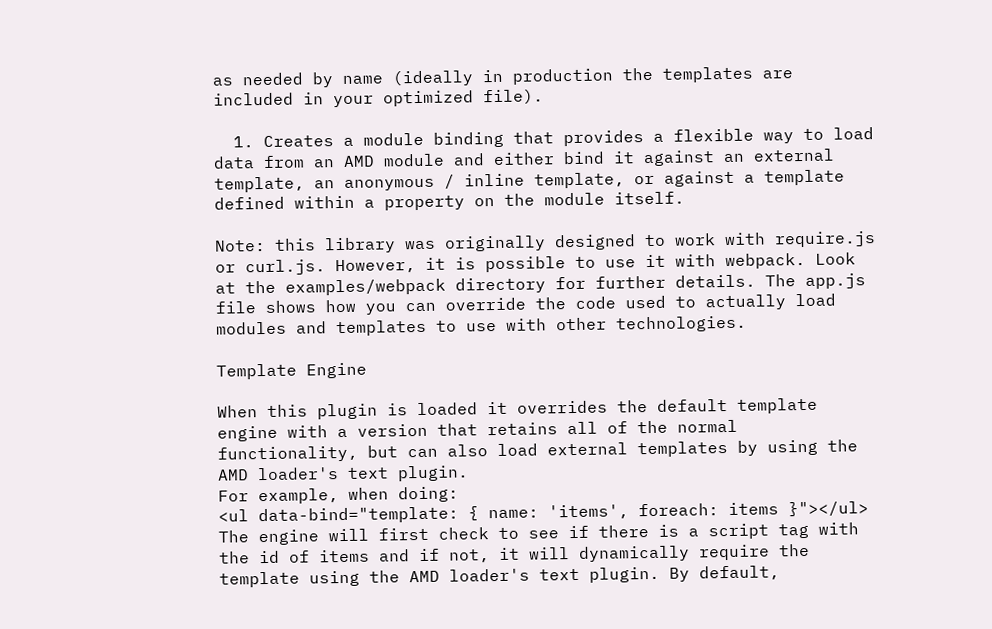as needed by name (ideally in production the templates are included in your optimized file).

  1. Creates a module binding that provides a flexible way to load data from an AMD module and either bind it against an external template, an anonymous / inline template, or against a template defined within a property on the module itself.

Note: this library was originally designed to work with require.js or curl.js. However, it is possible to use it with webpack. Look at the examples/webpack directory for further details. The app.js file shows how you can override the code used to actually load modules and templates to use with other technologies.

Template Engine

When this plugin is loaded it overrides the default template engine with a version that retains all of the normal functionality, but can also load external templates by using the AMD loader's text plugin.
For example, when doing:
<ul data-bind="template: { name: 'items', foreach: items }"></ul>
The engine will first check to see if there is a script tag with the id of items and if not, it will dynamically require the template using the AMD loader's text plugin. By default,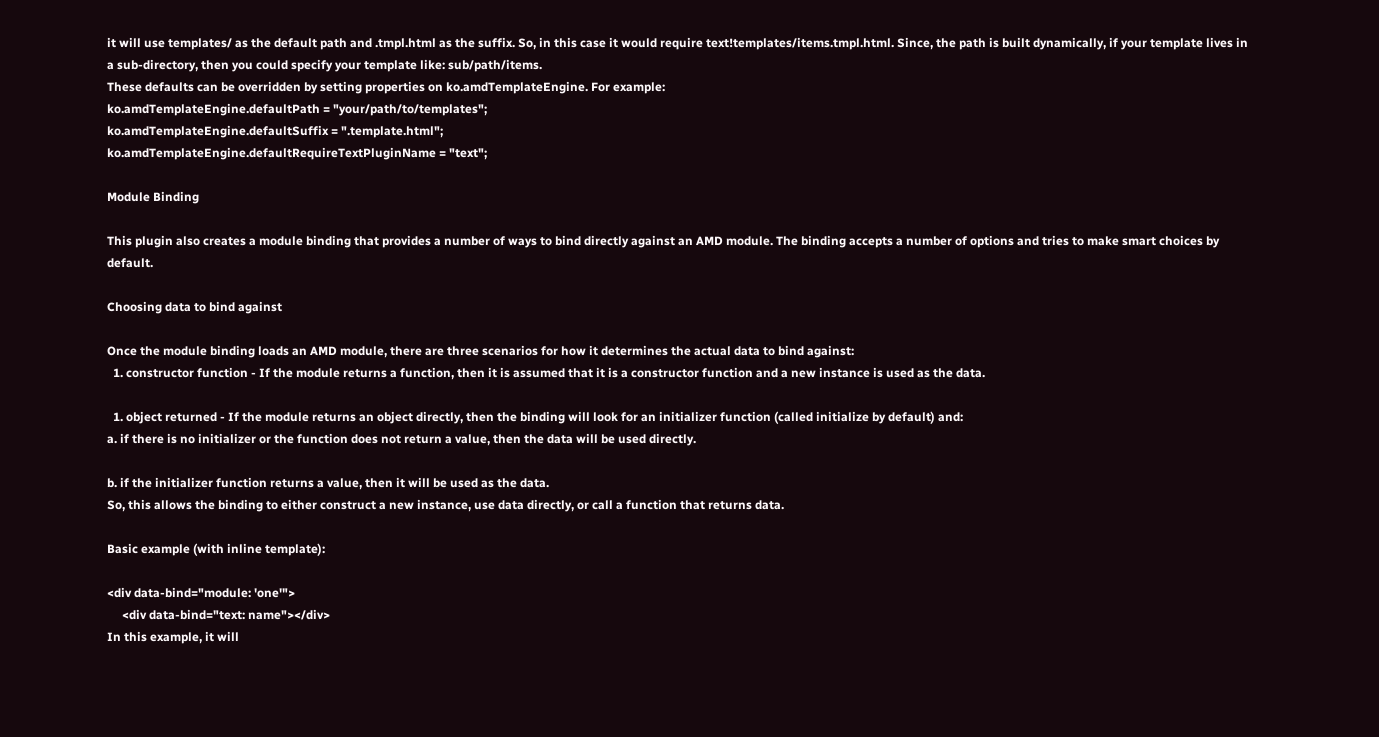it will use templates/ as the default path and .tmpl.html as the suffix. So, in this case it would require text!templates/items.tmpl.html. Since, the path is built dynamically, if your template lives in a sub-directory, then you could specify your template like: sub/path/items.
These defaults can be overridden by setting properties on ko.amdTemplateEngine. For example:
ko.amdTemplateEngine.defaultPath = "your/path/to/templates";
ko.amdTemplateEngine.defaultSuffix = ".template.html";
ko.amdTemplateEngine.defaultRequireTextPluginName = "text";

Module Binding

This plugin also creates a module binding that provides a number of ways to bind directly against an AMD module. The binding accepts a number of options and tries to make smart choices by default.

Choosing data to bind against

Once the module binding loads an AMD module, there are three scenarios for how it determines the actual data to bind against:
  1. constructor function - If the module returns a function, then it is assumed that it is a constructor function and a new instance is used as the data.

  1. object returned - If the module returns an object directly, then the binding will look for an initializer function (called initialize by default) and:
a. if there is no initializer or the function does not return a value, then the data will be used directly.

b. if the initializer function returns a value, then it will be used as the data.
So, this allows the binding to either construct a new instance, use data directly, or call a function that returns data.

Basic example (with inline template):

<div data-bind="module: 'one'">
     <div data-bind="text: name"></div>
In this example, it will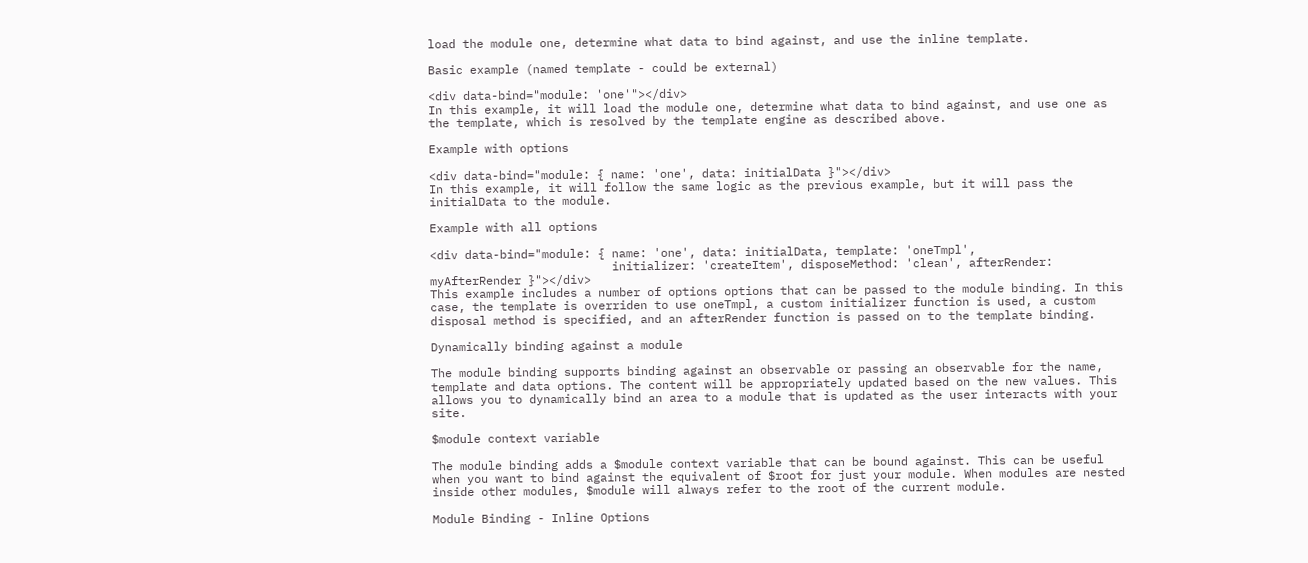load the module one, determine what data to bind against, and use the inline template.

Basic example (named template - could be external)

<div data-bind="module: 'one'"></div>
In this example, it will load the module one, determine what data to bind against, and use one as the template, which is resolved by the template engine as described above.

Example with options

<div data-bind="module: { name: 'one', data: initialData }"></div>
In this example, it will follow the same logic as the previous example, but it will pass the initialData to the module.

Example with all options

<div data-bind="module: { name: 'one', data: initialData, template: 'oneTmpl',
                          initializer: 'createItem', disposeMethod: 'clean', afterRender: myAfterRender }"></div>
This example includes a number of options options that can be passed to the module binding. In this case, the template is overriden to use oneTmpl, a custom initializer function is used, a custom disposal method is specified, and an afterRender function is passed on to the template binding.

Dynamically binding against a module

The module binding supports binding against an observable or passing an observable for the name, template and data options. The content will be appropriately updated based on the new values. This allows you to dynamically bind an area to a module that is updated as the user interacts with your site.

$module context variable

The module binding adds a $module context variable that can be bound against. This can be useful when you want to bind against the equivalent of $root for just your module. When modules are nested inside other modules, $module will always refer to the root of the current module.

Module Binding - Inline Options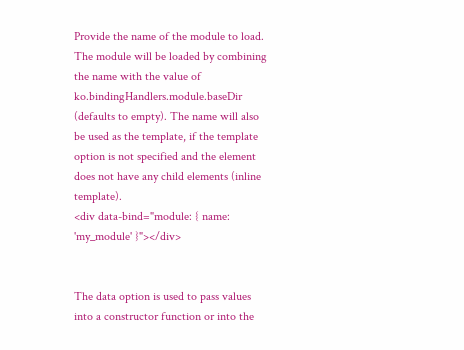Provide the name of the module to load. The module will be loaded by combining the name with the value of ko.bindingHandlers.module.baseDir (defaults to empty). The name will also be used as the template, if the template option is not specified and the element does not have any child elements (inline template).
<div data-bind="module: { name: 'my_module' }"></div>


The data option is used to pass values into a constructor function or into the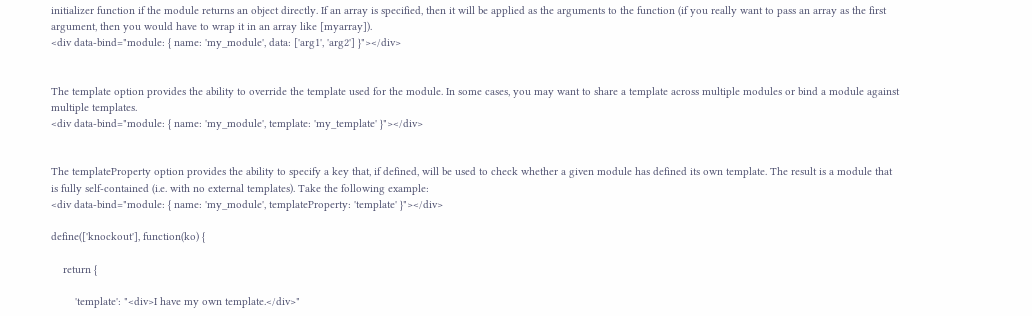initializer function if the module returns an object directly. If an array is specified, then it will be applied as the arguments to the function (if you really want to pass an array as the first argument, then you would have to wrap it in an array like [myarray]).
<div data-bind="module: { name: 'my_module', data: ['arg1', 'arg2'] }"></div>


The template option provides the ability to override the template used for the module. In some cases, you may want to share a template across multiple modules or bind a module against multiple templates.
<div data-bind="module: { name: 'my_module', template: 'my_template' }"></div>


The templateProperty option provides the ability to specify a key that, if defined, will be used to check whether a given module has defined its own template. The result is a module that is fully self-contained (i.e. with no external templates). Take the following example:
<div data-bind="module: { name: 'my_module', templateProperty: 'template' }"></div>

define(['knockout'], function(ko) {

    return {

        'template': "<div>I have my own template.</div>"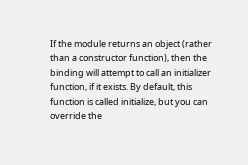If the module returns an object (rather than a constructor function), then the binding will attempt to call an initializer function, if it exists. By default, this function is called initialize, but you can override the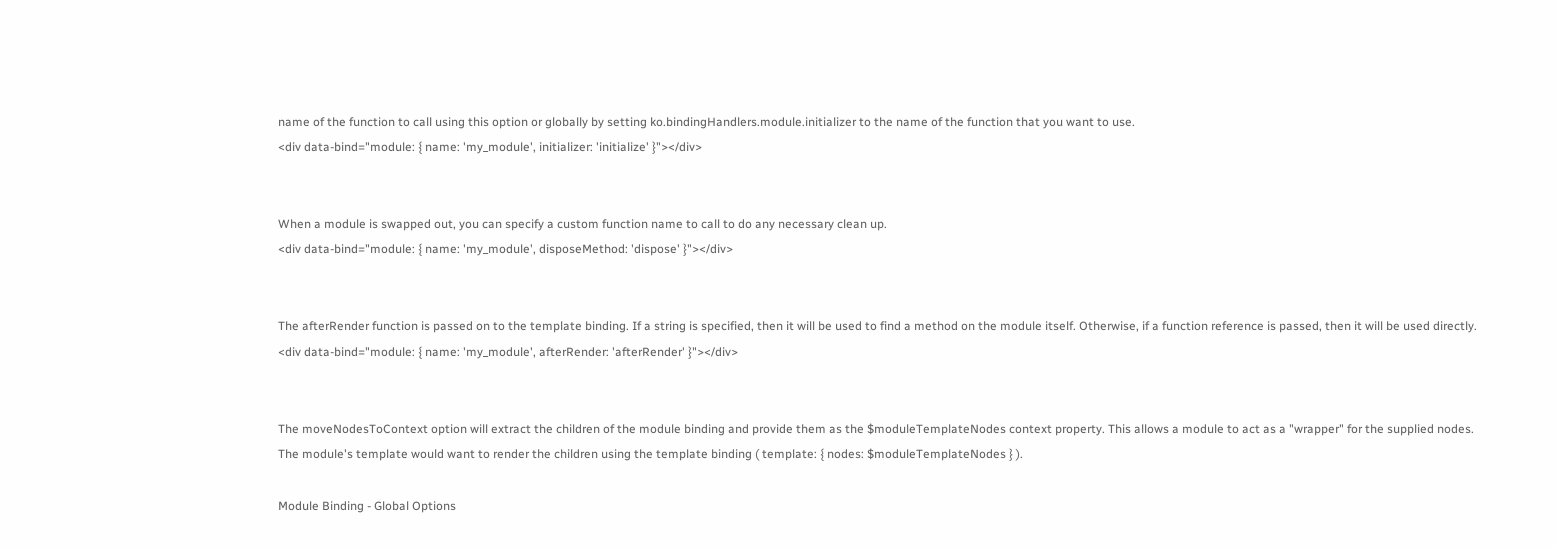name of the function to call using this option or globally by setting ko.bindingHandlers.module.initializer to the name of the function that you want to use.
<div data-bind="module: { name: 'my_module', initializer: 'initialize' }"></div>


When a module is swapped out, you can specify a custom function name to call to do any necessary clean up.
<div data-bind="module: { name: 'my_module', disposeMethod: 'dispose' }"></div>


The afterRender function is passed on to the template binding. If a string is specified, then it will be used to find a method on the module itself. Otherwise, if a function reference is passed, then it will be used directly.
<div data-bind="module: { name: 'my_module', afterRender: 'afterRender' }"></div>


The moveNodesToContext option will extract the children of the module binding and provide them as the $moduleTemplateNodes context property. This allows a module to act as a "wrapper" for the supplied nodes. The module's template would want to render the children using the template binding ( template: { nodes: $moduleTemplateNodes } ).

Module Binding - Global Options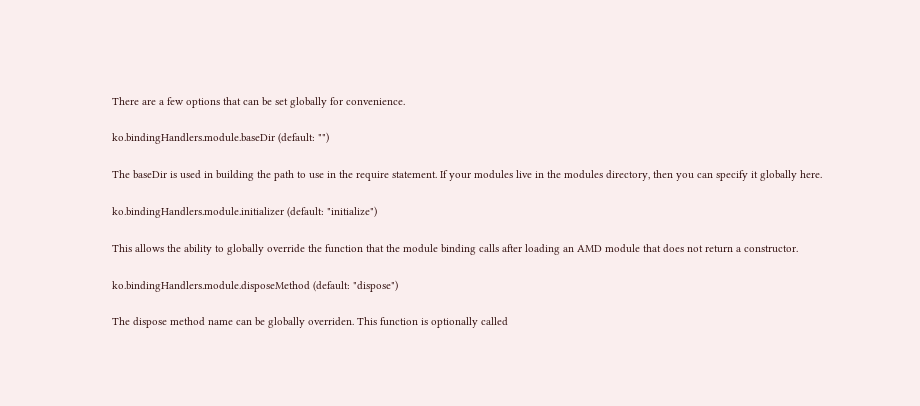There are a few options that can be set globally for convenience.

ko.bindingHandlers.module.baseDir (default: "")

The baseDir is used in building the path to use in the require statement. If your modules live in the modules directory, then you can specify it globally here.

ko.bindingHandlers.module.initializer (default: "initialize")

This allows the ability to globally override the function that the module binding calls after loading an AMD module that does not return a constructor.

ko.bindingHandlers.module.disposeMethod (default: "dispose")

The dispose method name can be globally overriden. This function is optionally called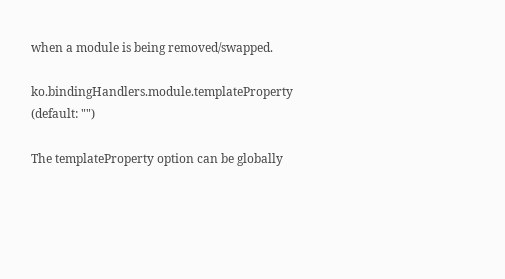when a module is being removed/swapped.

ko.bindingHandlers.module.templateProperty (default: "")

The templateProperty option can be globally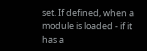set. If defined, when a module is loaded - if it has a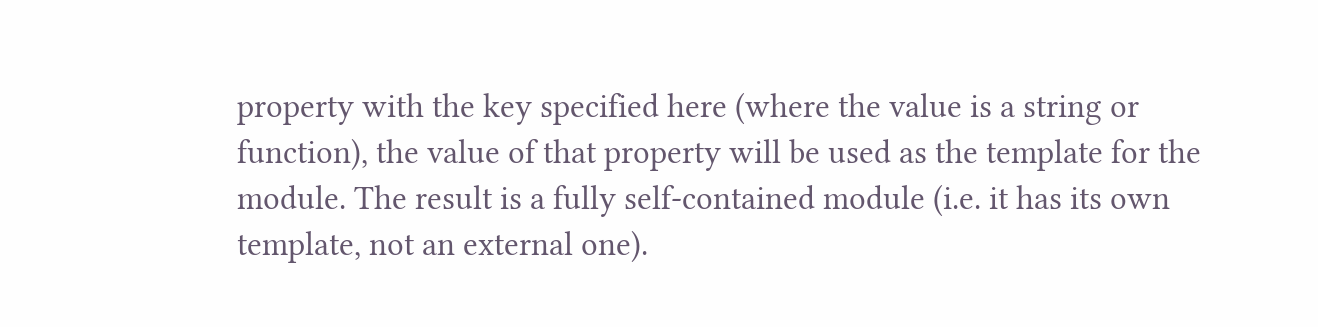property with the key specified here (where the value is a string or function), the value of that property will be used as the template for the module. The result is a fully self-contained module (i.e. it has its own template, not an external one).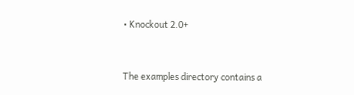• Knockout 2.0+


The examples directory contains a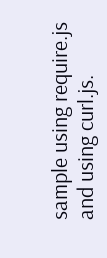sample using require.js and using curl.js.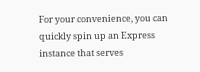For your convenience, you can quickly spin up an Express instance that serves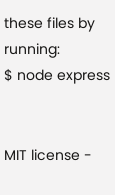these files by running:
$ node express


MIT license -